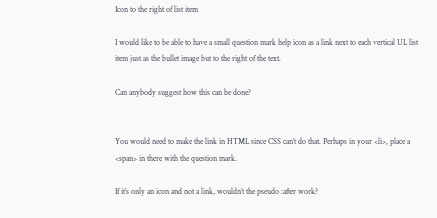Icon to the right of list item

I would like to be able to have a small question mark help icon as a link next to each vertical UL list item just as the bullet image but to the right of the text.

Can anybody suggest how this can be done?


You would need to make the link in HTML since CSS can’t do that. Perhaps in your <li>, place a <span> in there with the question mark.

If it’s only an icon and not a link, wouldn’t the pseudo :after work?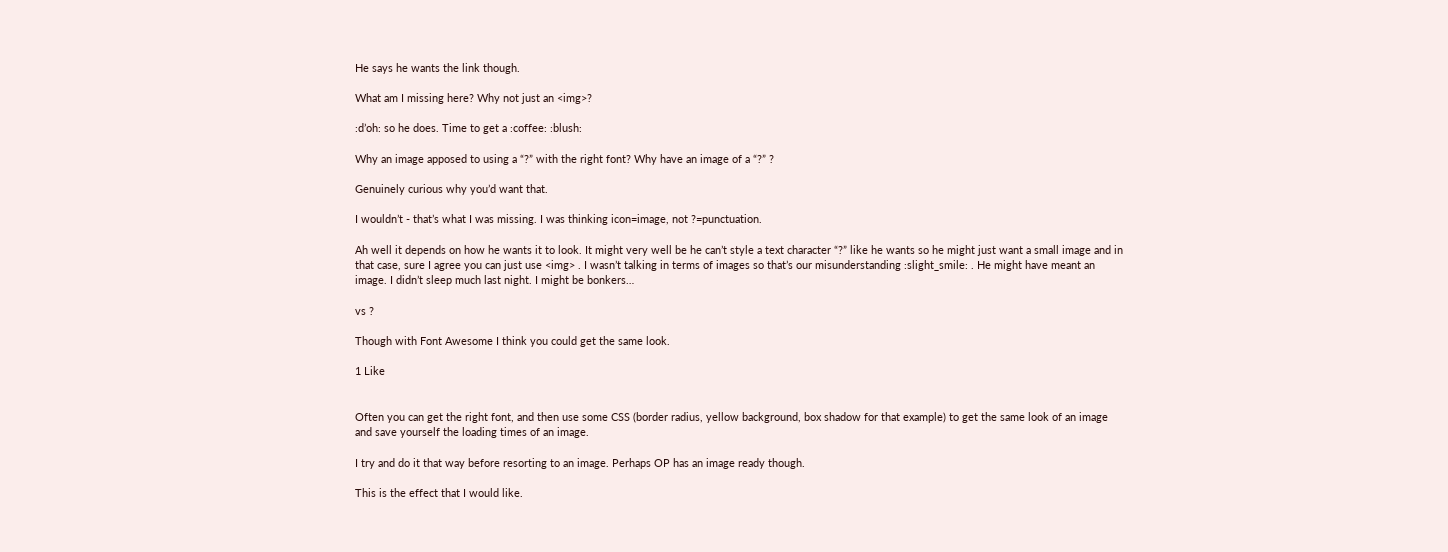He says he wants the link though.

What am I missing here? Why not just an <img>?

:d’oh: so he does. Time to get a :coffee: :blush:

Why an image apposed to using a “?” with the right font? Why have an image of a “?” ?

Genuinely curious why you’d want that.

I wouldn’t - that’s what I was missing. I was thinking icon=image, not ?=punctuation.

Ah well it depends on how he wants it to look. It might very well be he can’t style a text character “?” like he wants so he might just want a small image and in that case, sure I agree you can just use <img> . I wasn’t talking in terms of images so that’s our misunderstanding :slight_smile: . He might have meant an image. I didn’t sleep much last night. I might be bonkers…

vs ?

Though with Font Awesome I think you could get the same look.

1 Like


Often you can get the right font, and then use some CSS (border radius, yellow background, box shadow for that example) to get the same look of an image and save yourself the loading times of an image.

I try and do it that way before resorting to an image. Perhaps OP has an image ready though.

This is the effect that I would like.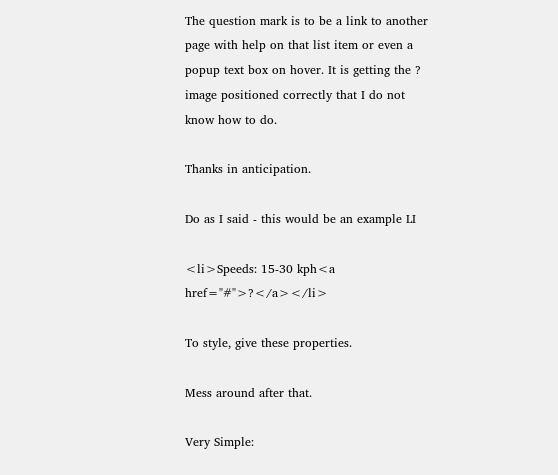The question mark is to be a link to another page with help on that list item or even a popup text box on hover. It is getting the ? image positioned correctly that I do not know how to do.

Thanks in anticipation.

Do as I said - this would be an example LI

<li>Speeds: 15-30 kph<a href="#">?</a></li>

To style, give these properties.

Mess around after that.

Very Simple: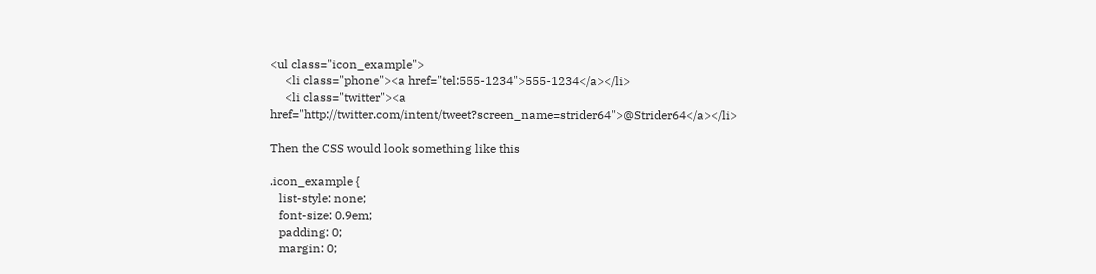<ul class="icon_example">
     <li class="phone"><a href="tel:555-1234">555-1234</a></li>
     <li class="twitter"><a href="http://twitter.com/intent/tweet?screen_name=strider64">@Strider64</a></li>

Then the CSS would look something like this

.icon_example {
   list-style: none;
   font-size: 0.9em;
   padding: 0;
   margin: 0;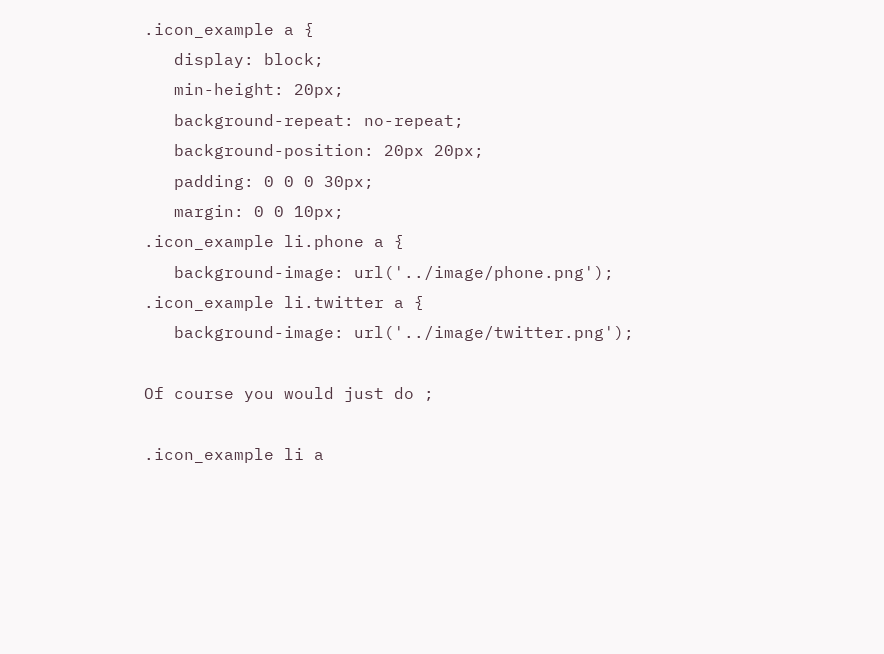.icon_example a {
   display: block;
   min-height: 20px;
   background-repeat: no-repeat;
   background-position: 20px 20px;
   padding: 0 0 0 30px;
   margin: 0 0 10px;
.icon_example li.phone a {
   background-image: url('../image/phone.png');
.icon_example li.twitter a {
   background-image: url('../image/twitter.png');

Of course you would just do ;

.icon_example li a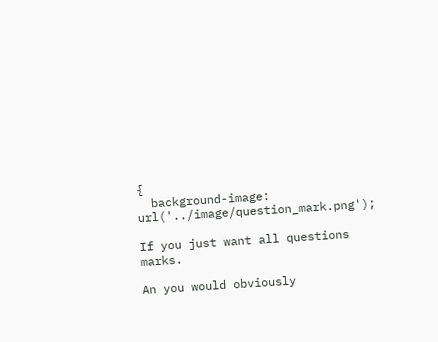{
  background-image: url('../image/question_mark.png');

If you just want all questions marks.

An you would obviously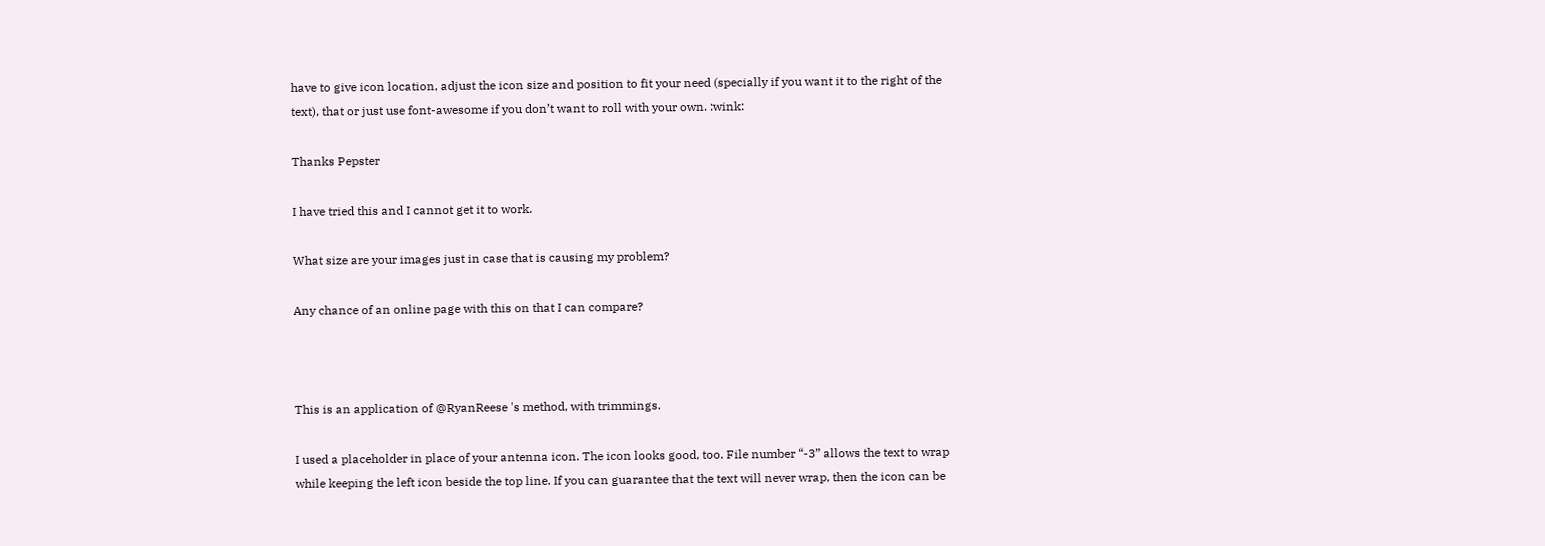have to give icon location, adjust the icon size and position to fit your need (specially if you want it to the right of the text), that or just use font-awesome if you don’t want to roll with your own. :wink:

Thanks Pepster

I have tried this and I cannot get it to work.

What size are your images just in case that is causing my problem?

Any chance of an online page with this on that I can compare?



This is an application of @RyanReese 's method, with trimmings.

I used a placeholder in place of your antenna icon. The icon looks good, too. File number “-3” allows the text to wrap while keeping the left icon beside the top line. If you can guarantee that the text will never wrap, then the icon can be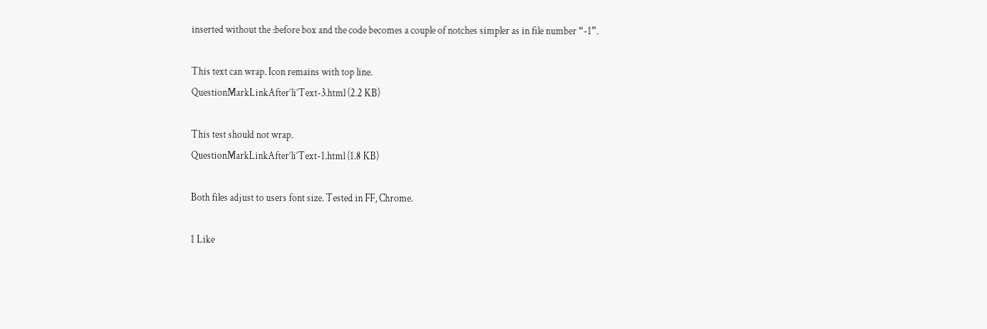inserted without the :before box and the code becomes a couple of notches simpler as in file number “-1”.

This text can wrap. Icon remains with top line.
QuestionMarkLinkAfter’li’Text-3.html (2.2 KB)

This test should not wrap.
QuestionMarkLinkAfter’li’Text-1.html (1.8 KB)

Both files adjust to users font size. Tested in FF, Chrome.

1 Like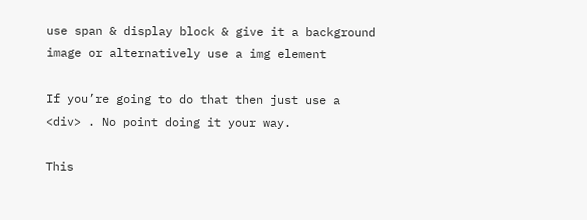use span & display block & give it a background image or alternatively use a img element

If you’re going to do that then just use a <div> . No point doing it your way.

This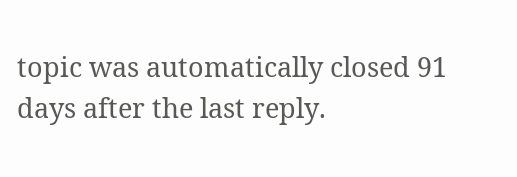topic was automatically closed 91 days after the last reply.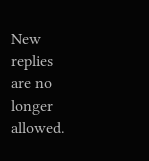New replies are no longer allowed.